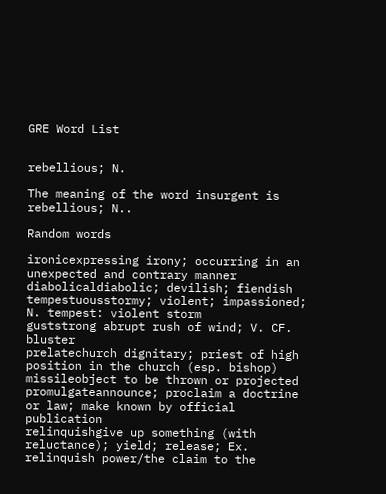GRE Word List


rebellious; N.

The meaning of the word insurgent is rebellious; N..

Random words

ironicexpressing irony; occurring in an unexpected and contrary manner
diabolicaldiabolic; devilish; fiendish
tempestuousstormy; violent; impassioned; N. tempest: violent storm
guststrong abrupt rush of wind; V. CF. bluster
prelatechurch dignitary; priest of high position in the church (esp. bishop)
missileobject to be thrown or projected
promulgateannounce; proclaim a doctrine or law; make known by official publication
relinquishgive up something (with reluctance); yield; release; Ex. relinquish power/the claim to the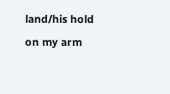land/his hold on my arm